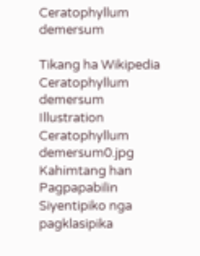Ceratophyllum demersum

Tikang ha Wikipedia
Ceratophyllum demersum
Illustration Ceratophyllum demersum0.jpg
Kahimtang han Pagpapabilin
Siyentipiko nga pagklasipika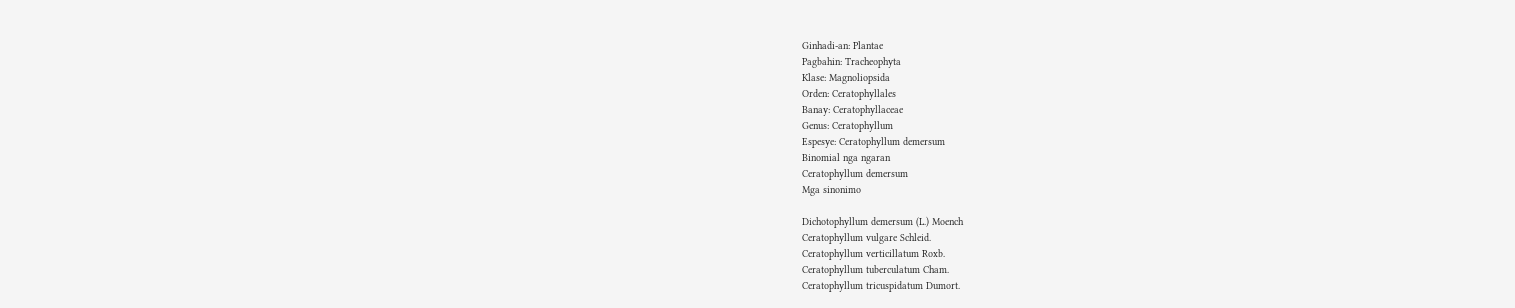Ginhadi-an: Plantae
Pagbahin: Tracheophyta
Klase: Magnoliopsida
Orden: Ceratophyllales
Banay: Ceratophyllaceae
Genus: Ceratophyllum
Espesye: Ceratophyllum demersum
Binomial nga ngaran
Ceratophyllum demersum
Mga sinonimo

Dichotophyllum demersum (L.) Moench
Ceratophyllum vulgare Schleid.
Ceratophyllum verticillatum Roxb.
Ceratophyllum tuberculatum Cham.
Ceratophyllum tricuspidatum Dumort.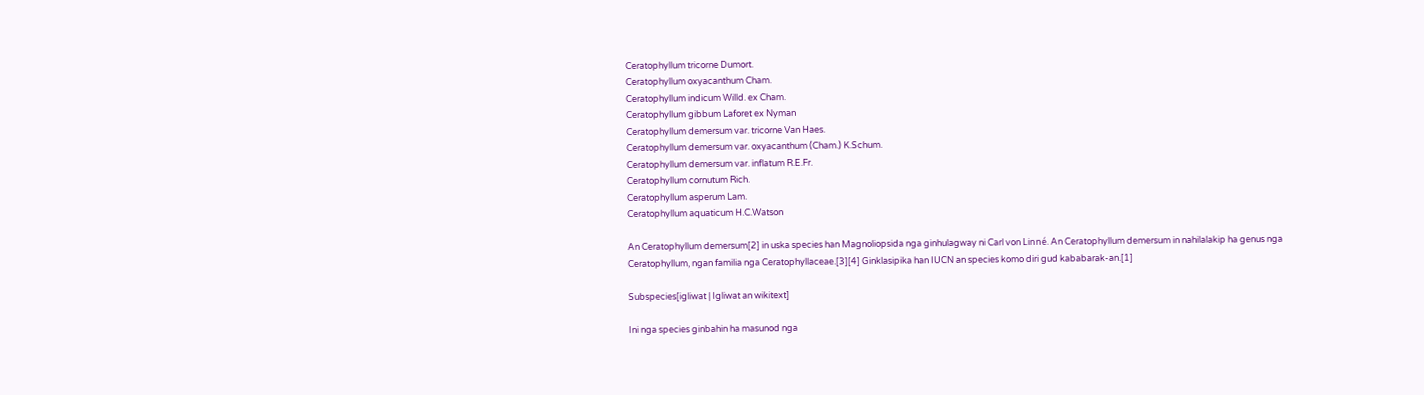Ceratophyllum tricorne Dumort.
Ceratophyllum oxyacanthum Cham.
Ceratophyllum indicum Willd. ex Cham.
Ceratophyllum gibbum Laforet ex Nyman
Ceratophyllum demersum var. tricorne Van Haes.
Ceratophyllum demersum var. oxyacanthum (Cham.) K.Schum.
Ceratophyllum demersum var. inflatum R.E.Fr.
Ceratophyllum cornutum Rich.
Ceratophyllum asperum Lam.
Ceratophyllum aquaticum H.C.Watson

An Ceratophyllum demersum[2] in uska species han Magnoliopsida nga ginhulagway ni Carl von Linné. An Ceratophyllum demersum in nahilalakip ha genus nga Ceratophyllum, ngan familia nga Ceratophyllaceae.[3][4] Ginklasipika han IUCN an species komo diri gud kababarak-an.[1]

Subspecies[igliwat | Igliwat an wikitext]

Ini nga species ginbahin ha masunod nga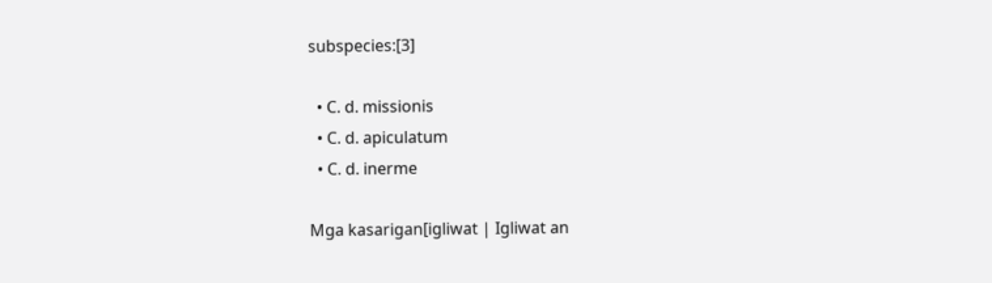subspecies:[3]

  • C. d. missionis
  • C. d. apiculatum
  • C. d. inerme

Mga kasarigan[igliwat | Igliwat an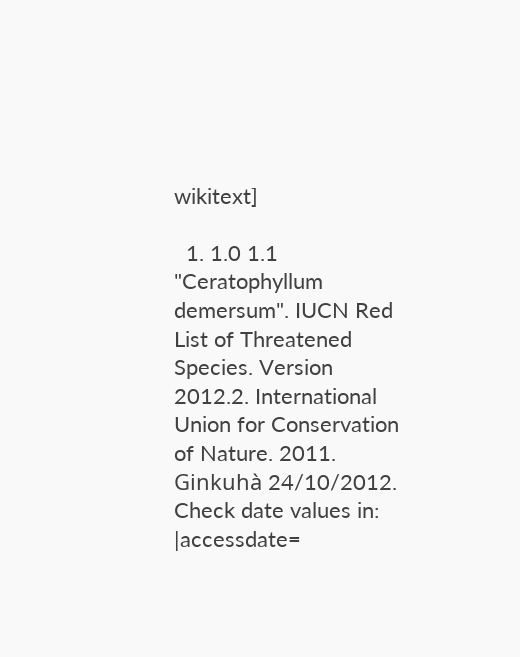wikitext]

  1. 1.0 1.1 "Ceratophyllum demersum". IUCN Red List of Threatened Species. Version 2012.2. International Union for Conservation of Nature. 2011. Ginkuhà 24/10/2012. Check date values in: |accessdate=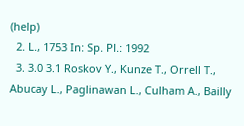(help)
  2. L., 1753 In: Sp. Pl.: 1992
  3. 3.0 3.1 Roskov Y., Kunze T., Orrell T., Abucay L., Paglinawan L., Culham A., Bailly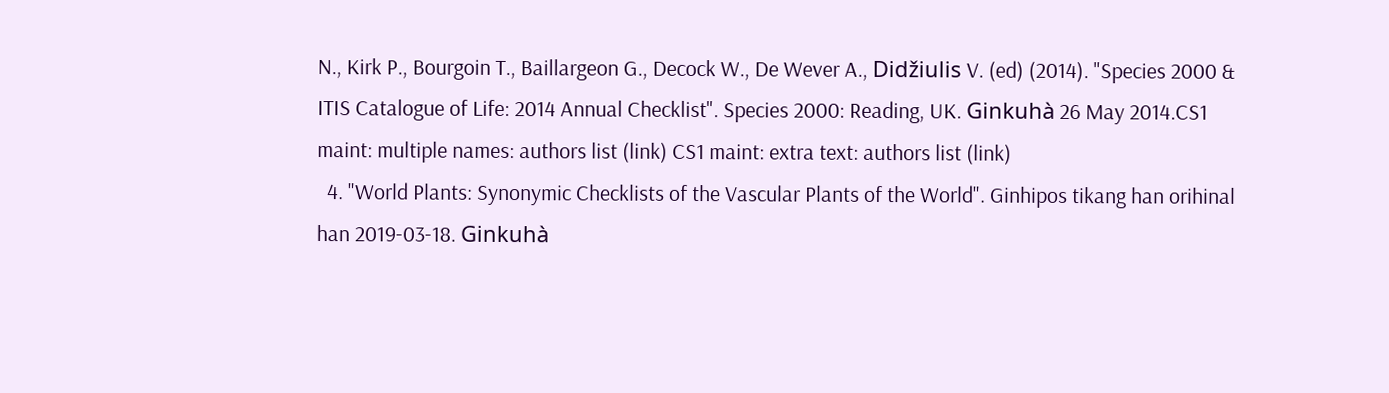N., Kirk P., Bourgoin T., Baillargeon G., Decock W., De Wever A., Didžiulis V. (ed) (2014). "Species 2000 & ITIS Catalogue of Life: 2014 Annual Checklist". Species 2000: Reading, UK. Ginkuhà 26 May 2014.CS1 maint: multiple names: authors list (link) CS1 maint: extra text: authors list (link)
  4. "World Plants: Synonymic Checklists of the Vascular Plants of the World". Ginhipos tikang han orihinal han 2019-03-18. Ginkuhà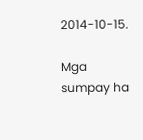2014-10-15.

Mga sumpay ha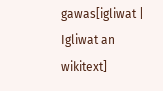gawas[igliwat | Igliwat an wikitext]